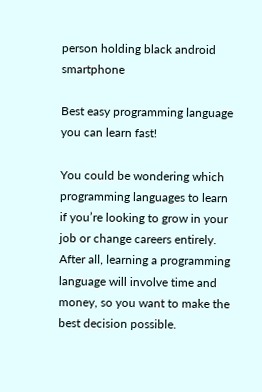person holding black android smartphone

Best easy programming language you can learn fast!

You could be wondering which programming languages to learn if you’re looking to grow in your job or change careers entirely. After all, learning a programming language will involve time and money, so you want to make the best decision possible.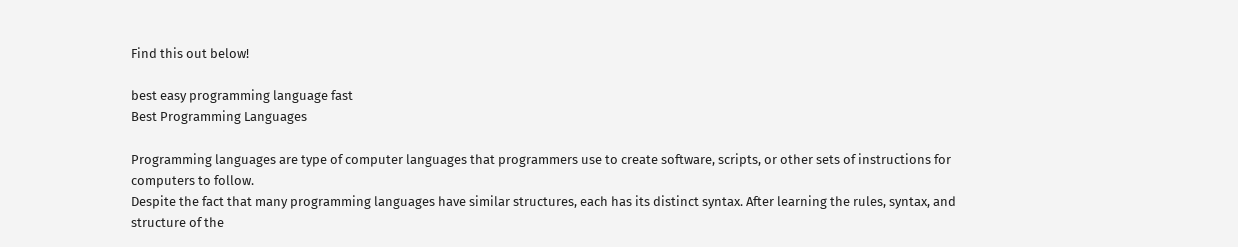Find this out below!

best easy programming language fast
Best Programming Languages

Programming languages are type of computer languages that programmers use to create software, scripts, or other sets of instructions for computers to follow.
Despite the fact that many programming languages have similar structures, each has its distinct syntax. After learning the rules, syntax, and structure of the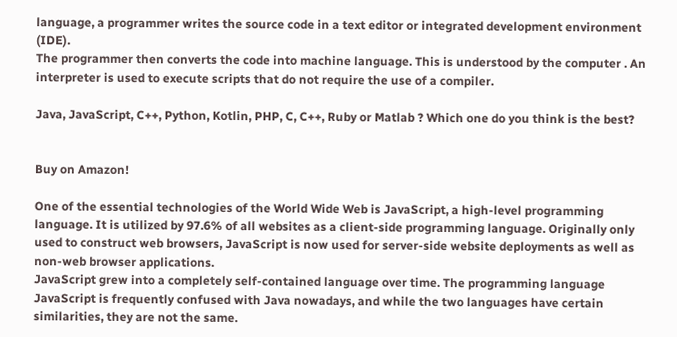language, a programmer writes the source code in a text editor or integrated development environment (IDE).
The programmer then converts the code into machine language. This is understood by the computer . An interpreter is used to execute scripts that do not require the use of a compiler.

Java, JavaScript, C++, Python, Kotlin, PHP, C, C++, Ruby or Matlab ? Which one do you think is the best?


Buy on Amazon!

One of the essential technologies of the World Wide Web is JavaScript, a high-level programming language. It is utilized by 97.6% of all websites as a client-side programming language. Originally only used to construct web browsers, JavaScript is now used for server-side website deployments as well as non-web browser applications.
JavaScript grew into a completely self-contained language over time. The programming language JavaScript is frequently confused with Java nowadays, and while the two languages have certain similarities, they are not the same.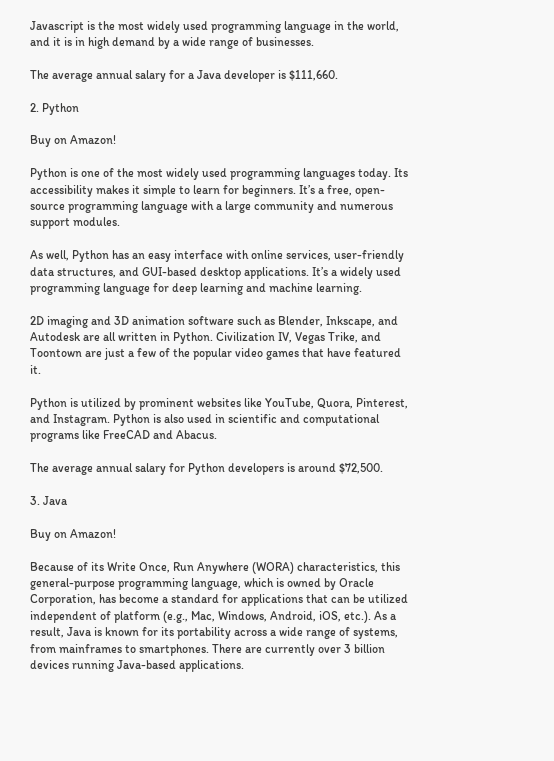Javascript is the most widely used programming language in the world, and it is in high demand by a wide range of businesses.

The average annual salary for a Java developer is $111,660.

2. Python

Buy on Amazon!

Python is one of the most widely used programming languages today. Its accessibility makes it simple to learn for beginners. It’s a free, open-source programming language with a large community and numerous support modules.

As well, Python has an easy interface with online services, user-friendly data structures, and GUI-based desktop applications. It’s a widely used programming language for deep learning and machine learning.

2D imaging and 3D animation software such as Blender, Inkscape, and Autodesk are all written in Python. Civilization IV, Vegas Trike, and Toontown are just a few of the popular video games that have featured it.

Python is utilized by prominent websites like YouTube, Quora, Pinterest, and Instagram. Python is also used in scientific and computational programs like FreeCAD and Abacus.

The average annual salary for Python developers is around $72,500.

3. Java

Buy on Amazon!

Because of its Write Once, Run Anywhere (WORA) characteristics, this general-purpose programming language, which is owned by Oracle Corporation, has become a standard for applications that can be utilized independent of platform (e.g., Mac, Windows, Android, iOS, etc.). As a result, Java is known for its portability across a wide range of systems, from mainframes to smartphones. There are currently over 3 billion devices running Java-based applications.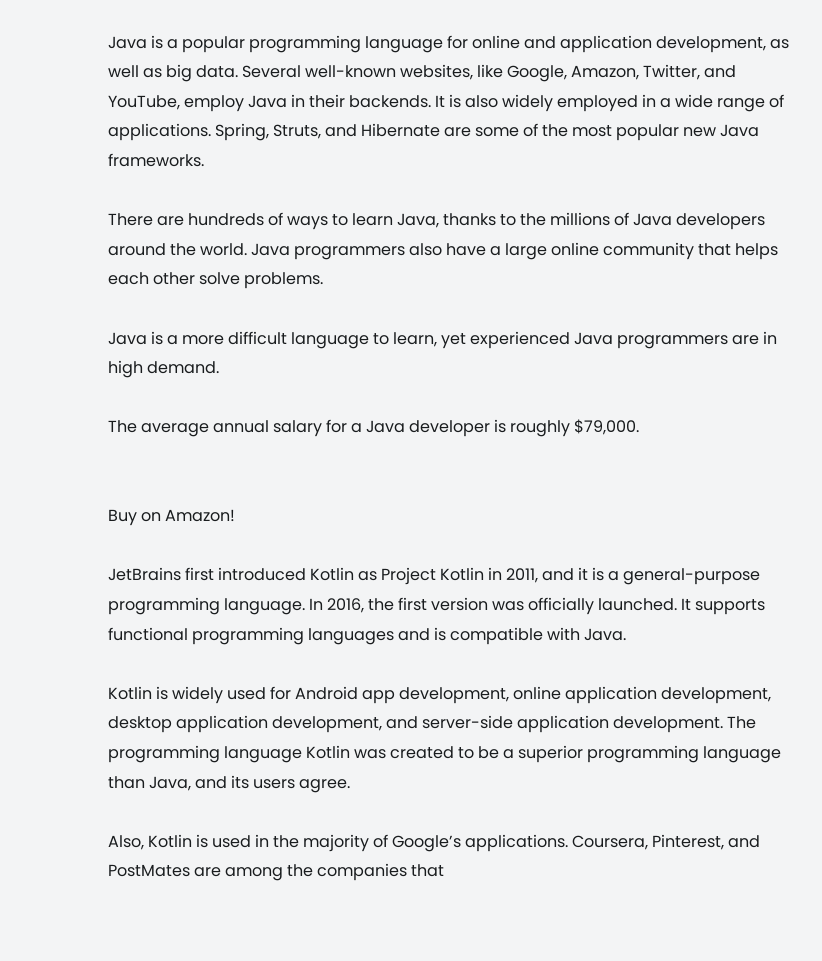Java is a popular programming language for online and application development, as well as big data. Several well-known websites, like Google, Amazon, Twitter, and YouTube, employ Java in their backends. It is also widely employed in a wide range of applications. Spring, Struts, and Hibernate are some of the most popular new Java frameworks.

There are hundreds of ways to learn Java, thanks to the millions of Java developers around the world. Java programmers also have a large online community that helps each other solve problems.

Java is a more difficult language to learn, yet experienced Java programmers are in high demand.

The average annual salary for a Java developer is roughly $79,000.


Buy on Amazon!

JetBrains first introduced Kotlin as Project Kotlin in 2011, and it is a general-purpose programming language. In 2016, the first version was officially launched. It supports functional programming languages and is compatible with Java.

Kotlin is widely used for Android app development, online application development, desktop application development, and server-side application development. The programming language Kotlin was created to be a superior programming language than Java, and its users agree.

Also, Kotlin is used in the majority of Google’s applications. Coursera, Pinterest, and PostMates are among the companies that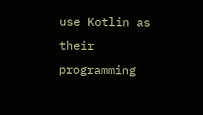use Kotlin as their programming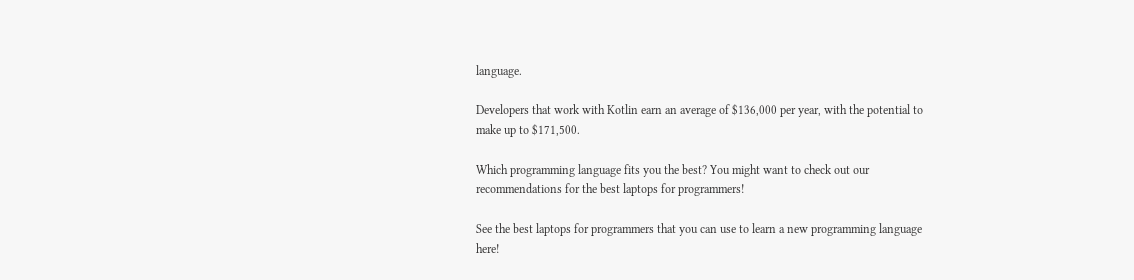language.

Developers that work with Kotlin earn an average of $136,000 per year, with the potential to make up to $171,500.

Which programming language fits you the best? You might want to check out our recommendations for the best laptops for programmers!

See the best laptops for programmers that you can use to learn a new programming language here!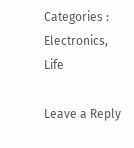Categories : Electronics, Life

Leave a Reply